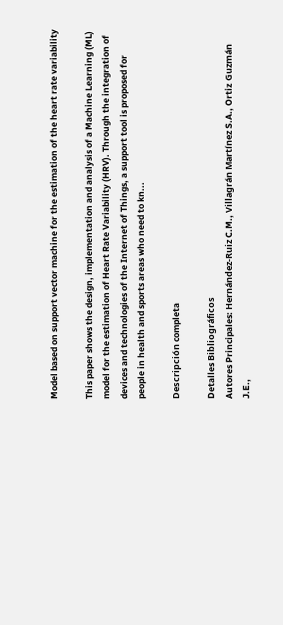Model based on support vector machine for the estimation of the heart rate variability

This paper shows the design, implementation and analysis of a Machine Learning (ML) model for the estimation of Heart Rate Variability (HRV). Through the integration of devices and technologies of the Internet of Things, a support tool is proposed for people in health and sports areas who need to kn...

Descripción completa

Detalles Bibliográficos
Autores Principales: Hernández-Ruiz C.M., Villagrán Martínez S.A., Ortiz Guzmán J.E.,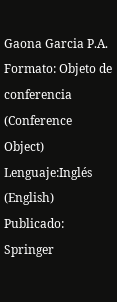Gaona Garcia P.A.
Formato: Objeto de conferencia (Conference Object)
Lenguaje:Inglés (English)
Publicado: Springer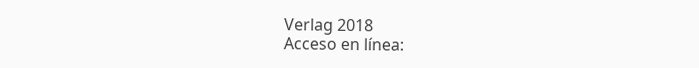Verlag 2018
Acceso en línea: